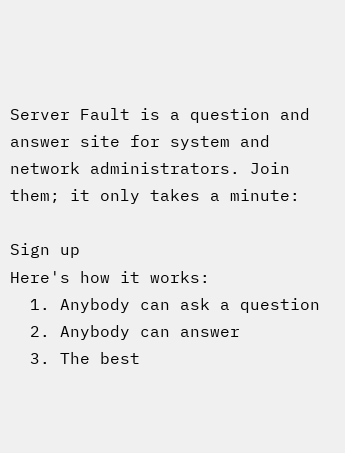Server Fault is a question and answer site for system and network administrators. Join them; it only takes a minute:

Sign up
Here's how it works:
  1. Anybody can ask a question
  2. Anybody can answer
  3. The best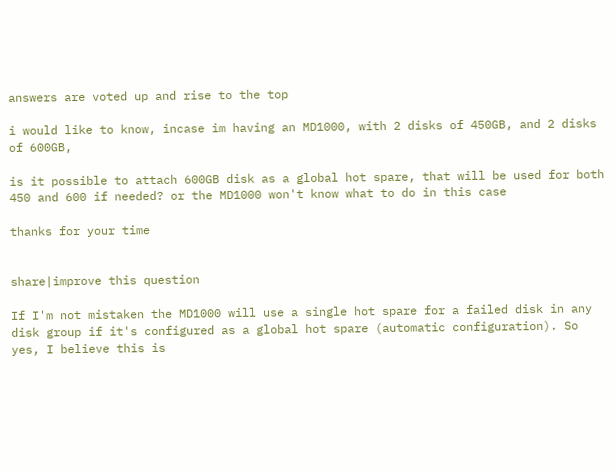answers are voted up and rise to the top

i would like to know, incase im having an MD1000, with 2 disks of 450GB, and 2 disks of 600GB,

is it possible to attach 600GB disk as a global hot spare, that will be used for both 450 and 600 if needed? or the MD1000 won't know what to do in this case

thanks for your time


share|improve this question

If I'm not mistaken the MD1000 will use a single hot spare for a failed disk in any disk group if it's configured as a global hot spare (automatic configuration). So yes, I believe this is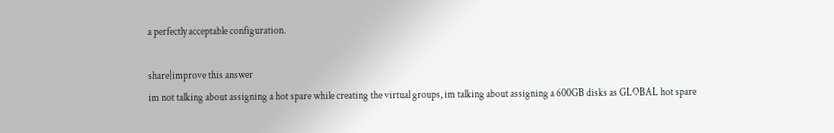a perfectly acceptable configuration.

share|improve this answer
im not talking about assigning a hot spare while creating the virtual groups, im talking about assigning a 600GB disks as GLOBAL hot spare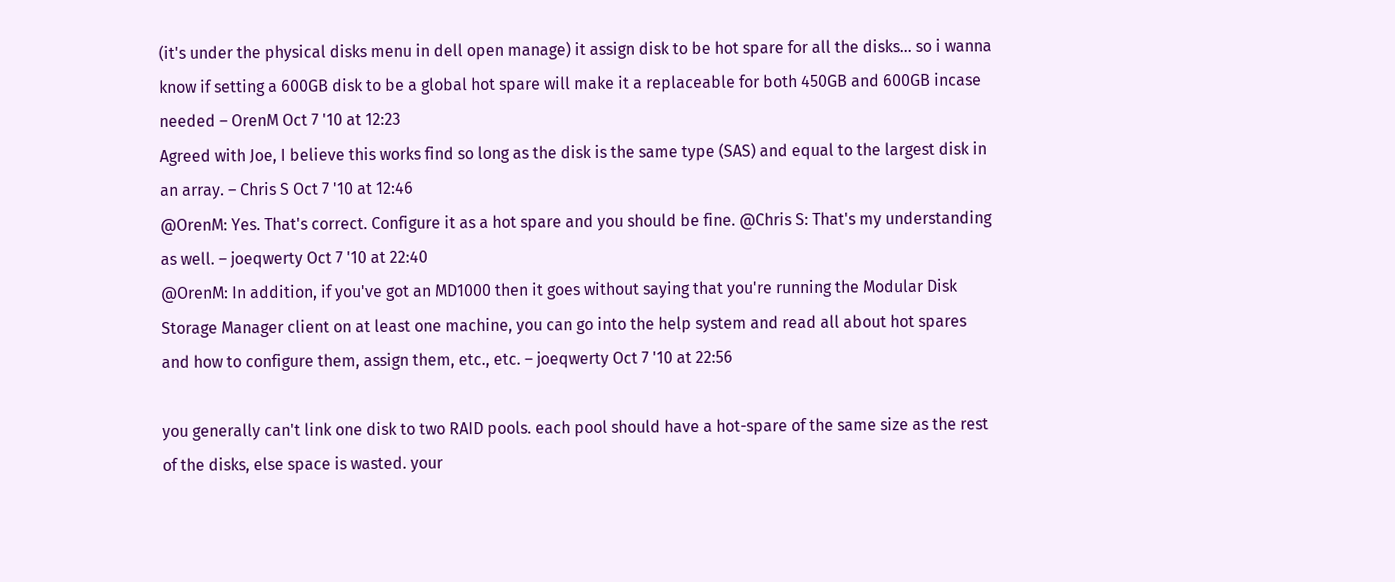(it's under the physical disks menu in dell open manage) it assign disk to be hot spare for all the disks... so i wanna know if setting a 600GB disk to be a global hot spare will make it a replaceable for both 450GB and 600GB incase needed – OrenM Oct 7 '10 at 12:23
Agreed with Joe, I believe this works find so long as the disk is the same type (SAS) and equal to the largest disk in an array. – Chris S Oct 7 '10 at 12:46
@OrenM: Yes. That's correct. Configure it as a hot spare and you should be fine. @Chris S: That's my understanding as well. – joeqwerty Oct 7 '10 at 22:40
@OrenM: In addition, if you've got an MD1000 then it goes without saying that you're running the Modular Disk Storage Manager client on at least one machine, you can go into the help system and read all about hot spares and how to configure them, assign them, etc., etc. – joeqwerty Oct 7 '10 at 22:56

you generally can't link one disk to two RAID pools. each pool should have a hot-spare of the same size as the rest of the disks, else space is wasted. your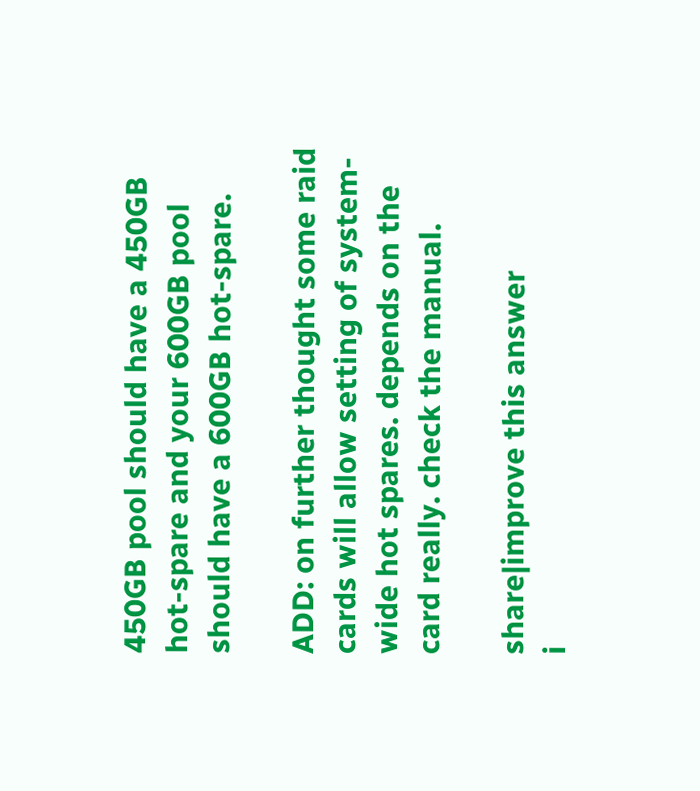450GB pool should have a 450GB hot-spare and your 600GB pool should have a 600GB hot-spare.

ADD: on further thought some raid cards will allow setting of system-wide hot spares. depends on the card really. check the manual.

share|improve this answer
i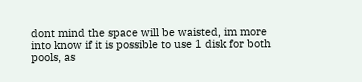dont mind the space will be waisted, im more into know if it is possible to use 1 disk for both pools, as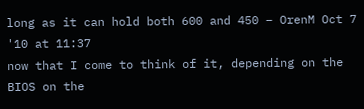long as it can hold both 600 and 450 – OrenM Oct 7 '10 at 11:37
now that I come to think of it, depending on the BIOS on the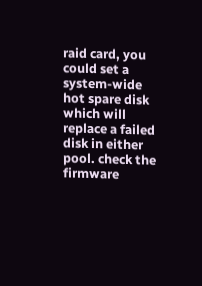raid card, you could set a system-wide hot spare disk which will replace a failed disk in either pool. check the firmware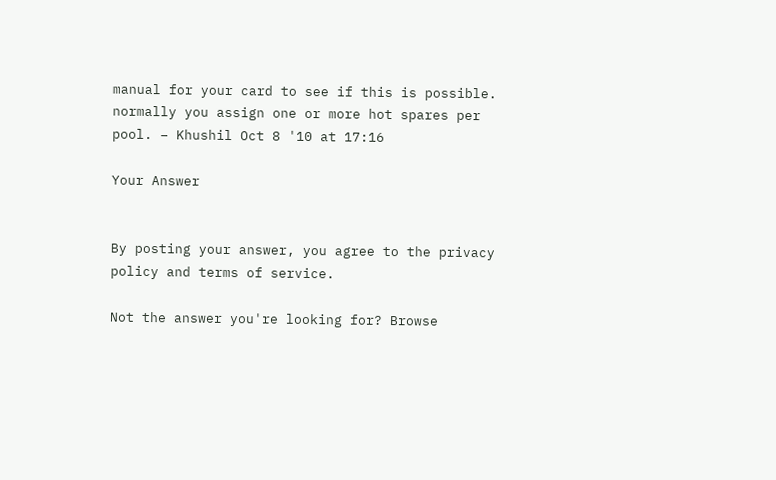manual for your card to see if this is possible. normally you assign one or more hot spares per pool. – Khushil Oct 8 '10 at 17:16

Your Answer


By posting your answer, you agree to the privacy policy and terms of service.

Not the answer you're looking for? Browse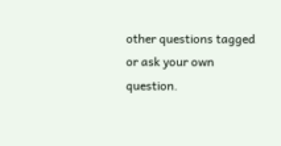other questions tagged or ask your own question.